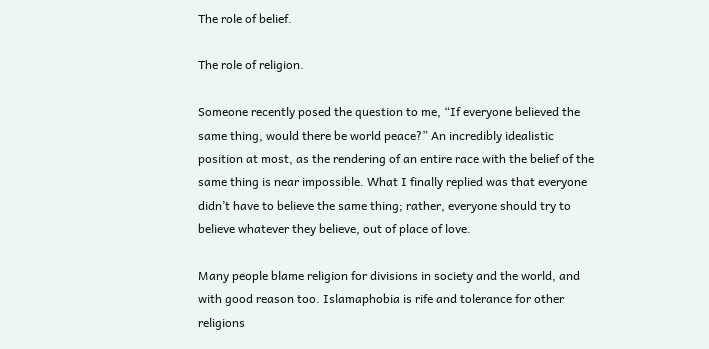The role of belief.

The role of religion.

Someone recently posed the question to me, “If everyone believed the same thing, would there be world peace?” An incredibly idealistic position at most, as the rendering of an entire race with the belief of the same thing is near impossible. What I finally replied was that everyone didn’t have to believe the same thing; rather, everyone should try to believe whatever they believe, out of place of love.

Many people blame religion for divisions in society and the world, and with good reason too. Islamaphobia is rife and tolerance for other religions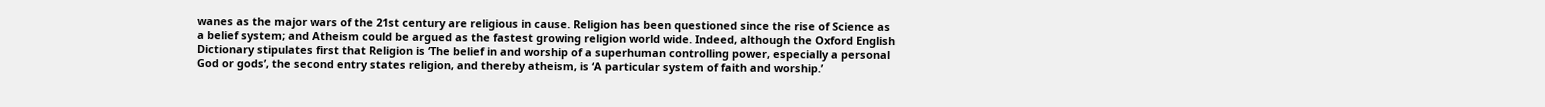wanes as the major wars of the 21st century are religious in cause. Religion has been questioned since the rise of Science as a belief system; and Atheism could be argued as the fastest growing religion world wide. Indeed, although the Oxford English Dictionary stipulates first that Religion is ‘The belief in and worship of a superhuman controlling power, especially a personal God or gods’, the second entry states religion, and thereby atheism, is ‘A particular system of faith and worship.’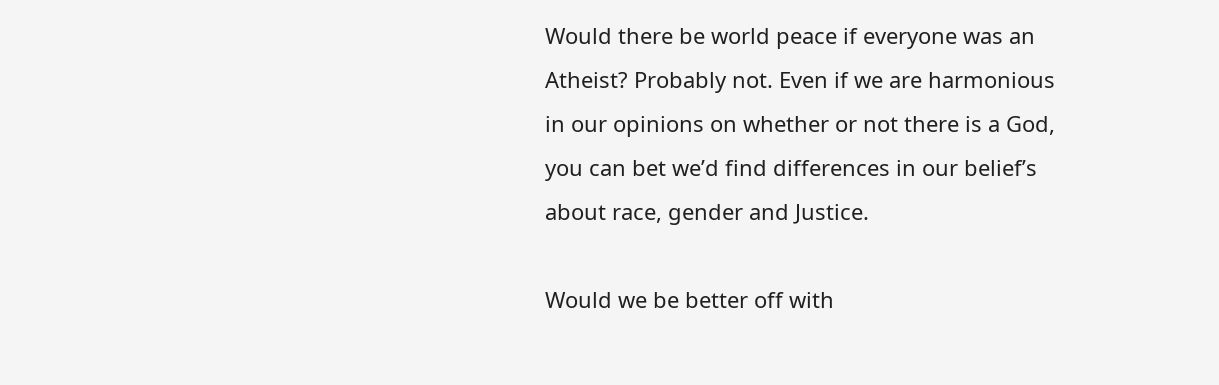Would there be world peace if everyone was an Atheist? Probably not. Even if we are harmonious in our opinions on whether or not there is a God, you can bet we’d find differences in our belief’s about race, gender and Justice.

Would we be better off with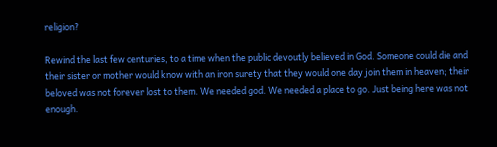religion?

Rewind the last few centuries, to a time when the public devoutly believed in God. Someone could die and their sister or mother would know with an iron surety that they would one day join them in heaven; their beloved was not forever lost to them. We needed god. We needed a place to go. Just being here was not enough.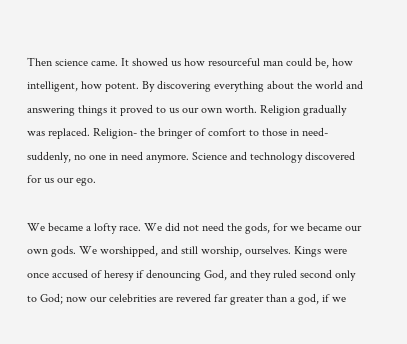Then science came. It showed us how resourceful man could be, how intelligent, how potent. By discovering everything about the world and answering things it proved to us our own worth. Religion gradually was replaced. Religion- the bringer of comfort to those in need- suddenly, no one in need anymore. Science and technology discovered for us our ego.

We became a lofty race. We did not need the gods, for we became our own gods. We worshipped, and still worship, ourselves. Kings were once accused of heresy if denouncing God, and they ruled second only to God; now our celebrities are revered far greater than a god, if we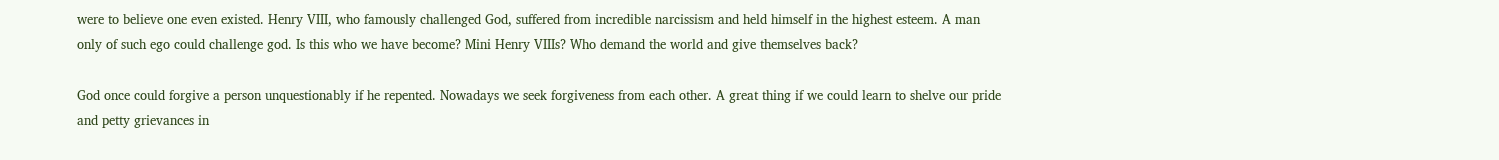were to believe one even existed. Henry VIII, who famously challenged God, suffered from incredible narcissism and held himself in the highest esteem. A man only of such ego could challenge god. Is this who we have become? Mini Henry VIIIs? Who demand the world and give themselves back?

God once could forgive a person unquestionably if he repented. Nowadays we seek forgiveness from each other. A great thing if we could learn to shelve our pride and petty grievances in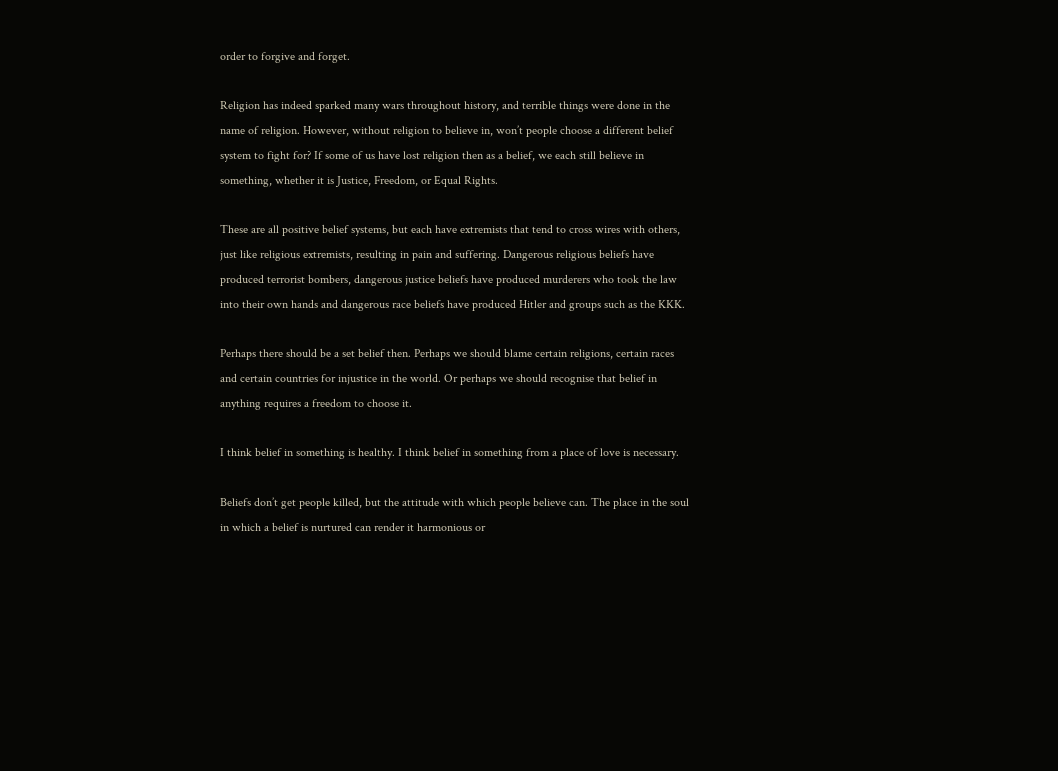order to forgive and forget.

Religion has indeed sparked many wars throughout history, and terrible things were done in the name of religion. However, without religion to believe in, won’t people choose a different belief system to fight for? If some of us have lost religion then as a belief, we each still believe in something, whether it is Justice, Freedom, or Equal Rights.

These are all positive belief systems, but each have extremists that tend to cross wires with others, just like religious extremists, resulting in pain and suffering. Dangerous religious beliefs have produced terrorist bombers, dangerous justice beliefs have produced murderers who took the law into their own hands and dangerous race beliefs have produced Hitler and groups such as the KKK.

Perhaps there should be a set belief then. Perhaps we should blame certain religions, certain races and certain countries for injustice in the world. Or perhaps we should recognise that belief in anything requires a freedom to choose it.

I think belief in something is healthy. I think belief in something from a place of love is necessary.

Beliefs don’t get people killed, but the attitude with which people believe can. The place in the soul in which a belief is nurtured can render it harmonious or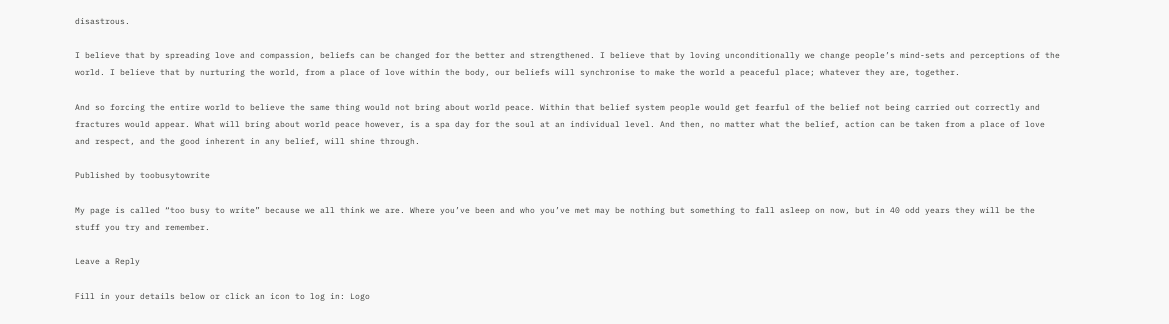disastrous.

I believe that by spreading love and compassion, beliefs can be changed for the better and strengthened. I believe that by loving unconditionally we change people’s mind-sets and perceptions of the world. I believe that by nurturing the world, from a place of love within the body, our beliefs will synchronise to make the world a peaceful place; whatever they are, together.

And so forcing the entire world to believe the same thing would not bring about world peace. Within that belief system people would get fearful of the belief not being carried out correctly and fractures would appear. What will bring about world peace however, is a spa day for the soul at an individual level. And then, no matter what the belief, action can be taken from a place of love and respect, and the good inherent in any belief, will shine through.

Published by toobusytowrite

My page is called “too busy to write” because we all think we are. Where you’ve been and who you’ve met may be nothing but something to fall asleep on now, but in 40 odd years they will be the stuff you try and remember.

Leave a Reply

Fill in your details below or click an icon to log in: Logo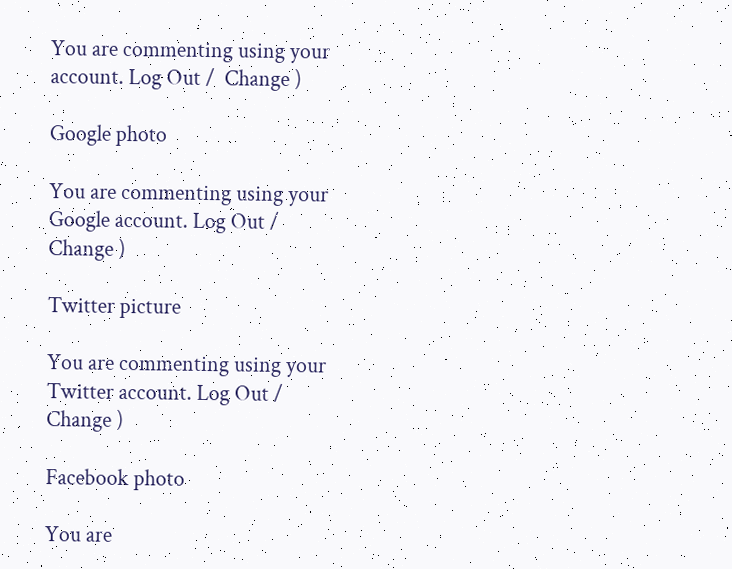You are commenting using your account. Log Out /  Change )

Google photo

You are commenting using your Google account. Log Out /  Change )

Twitter picture

You are commenting using your Twitter account. Log Out /  Change )

Facebook photo

You are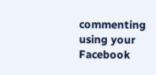commenting using your Facebook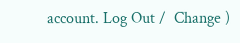account. Log Out /  Change )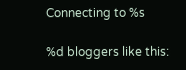Connecting to %s

%d bloggers like this: